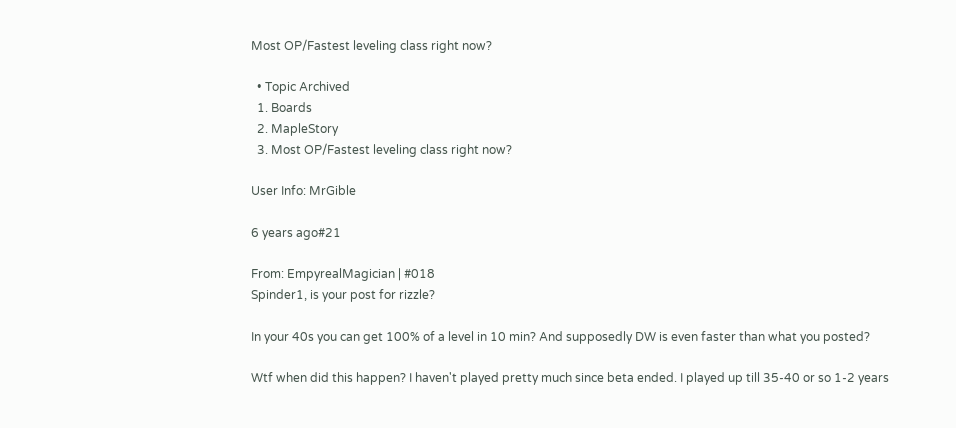Most OP/Fastest leveling class right now?

  • Topic Archived
  1. Boards
  2. MapleStory
  3. Most OP/Fastest leveling class right now?

User Info: MrGible

6 years ago#21

From: EmpyrealMagician | #018
Spinder1, is your post for rizzle?

In your 40s you can get 100% of a level in 10 min? And supposedly DW is even faster than what you posted?

Wtf when did this happen? I haven't played pretty much since beta ended. I played up till 35-40 or so 1-2 years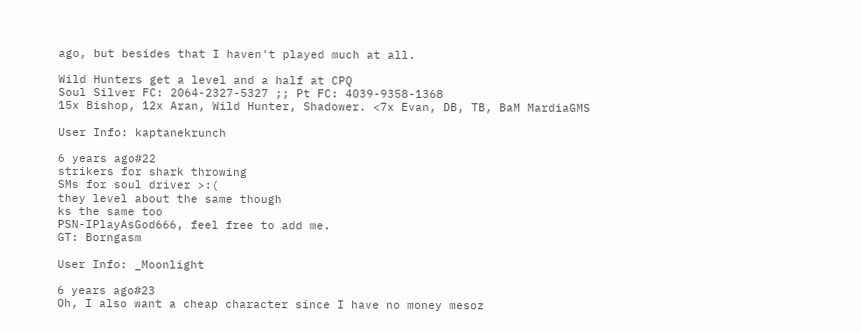ago, but besides that I haven't played much at all.

Wild Hunters get a level and a half at CPQ
Soul Silver FC: 2064-2327-5327 ;; Pt FC: 4039-9358-1368
15x Bishop, 12x Aran, Wild Hunter, Shadower. <7x Evan, DB, TB, BaM MardiaGMS

User Info: kaptanekrunch

6 years ago#22
strikers for shark throwing
SMs for soul driver >:(
they level about the same though
ks the same too
PSN-IPlayAsGod666, feel free to add me.
GT: Borngasm

User Info: _Moonlight

6 years ago#23
Oh, I also want a cheap character since I have no money mesoz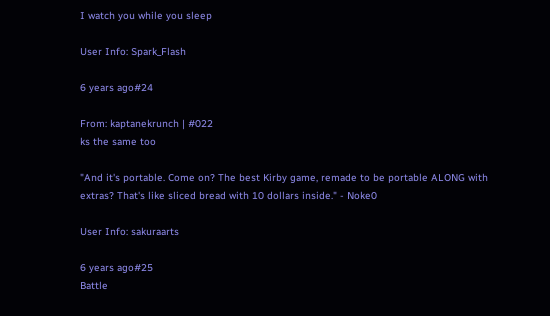I watch you while you sleep

User Info: Spark_Flash

6 years ago#24

From: kaptanekrunch | #022
ks the same too

"And it's portable. Come on? The best Kirby game, remade to be portable ALONG with extras? That's like sliced bread with 10 dollars inside." - Noke0

User Info: sakuraarts

6 years ago#25
Battle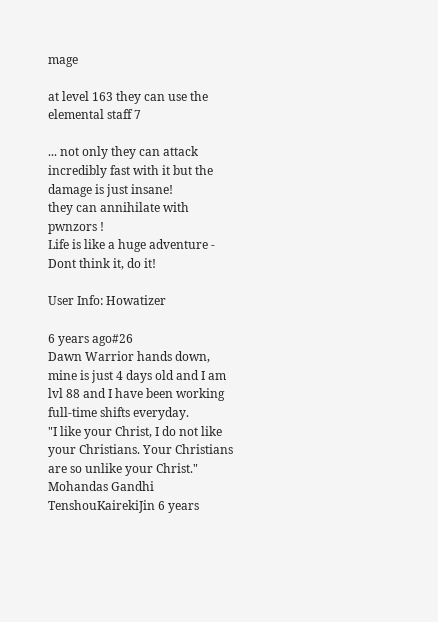mage

at level 163 they can use the elemental staff 7

... not only they can attack incredibly fast with it but the damage is just insane!
they can annihilate with pwnzors !
Life is like a huge adventure - Dont think it, do it!

User Info: Howatizer

6 years ago#26
Dawn Warrior hands down, mine is just 4 days old and I am lvl 88 and I have been working full-time shifts everyday.
"I like your Christ, I do not like your Christians. Your Christians are so unlike your Christ."
Mohandas Gandhi
TenshouKairekiJin 6 years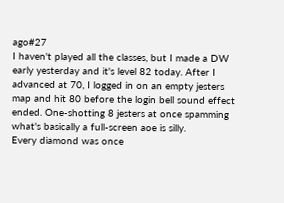ago#27
I haven't played all the classes, but I made a DW early yesterday and it's level 82 today. After I advanced at 70, I logged in on an empty jesters map and hit 80 before the login bell sound effect ended. One-shotting 8 jesters at once spamming what's basically a full-screen aoe is silly.
Every diamond was once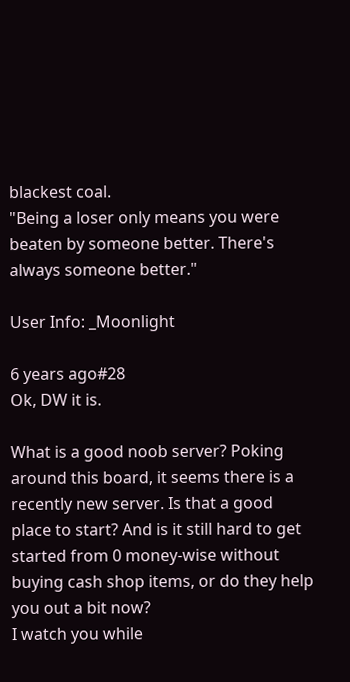blackest coal.
"Being a loser only means you were beaten by someone better. There's always someone better."

User Info: _Moonlight

6 years ago#28
Ok, DW it is.

What is a good noob server? Poking around this board, it seems there is a recently new server. Is that a good place to start? And is it still hard to get started from 0 money-wise without buying cash shop items, or do they help you out a bit now?
I watch you while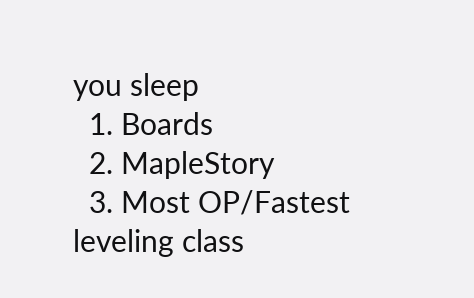you sleep
  1. Boards
  2. MapleStory
  3. Most OP/Fastest leveling class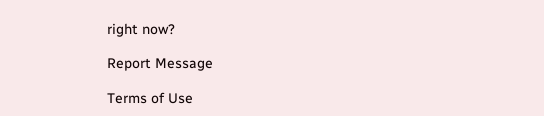right now?

Report Message

Terms of Use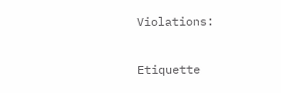Violations:

Etiquette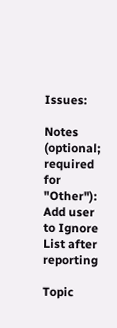Issues:

Notes (optional; required for "Other"):
Add user to Ignore List after reporting

Topic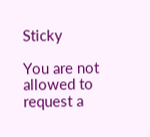Sticky

You are not allowed to request a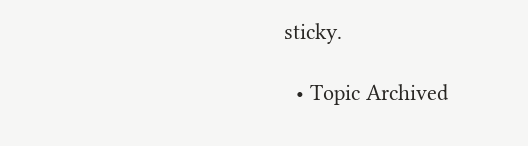sticky.

  • Topic Archived